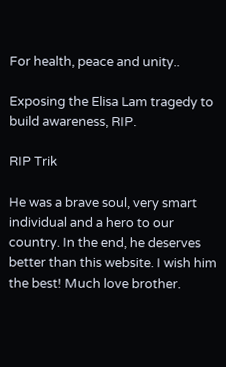For health, peace and unity..

Exposing the Elisa Lam tragedy to build awareness, RIP.

RIP Trik

He was a brave soul, very smart individual and a hero to our country. In the end, he deserves better than this website. I wish him the best! Much love brother.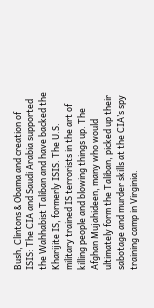Bush, Clintons & Obama and creation of ISIS: The CIA and Saudi Arabia supported the Wahhabist Taliban and have backed the Kharijite IS, formerly ISIS. The U.S. military trained IS terrorists in the art of killing people and blowing things up. The Afghan Mujahideen, many who would ultimately form the Taliban, picked up their sabotage and murder skills at the CIA’s spy training camp in Virginia.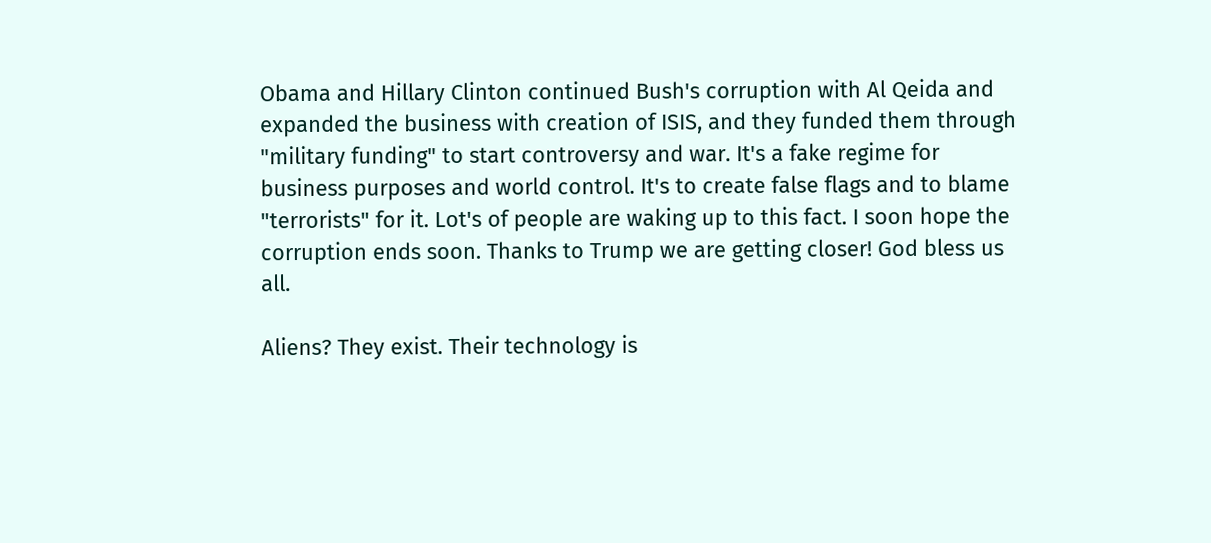Obama and Hillary Clinton continued Bush's corruption with Al Qeida and expanded the business with creation of ISIS, and they funded them through "military funding" to start controversy and war. It's a fake regime for business purposes and world control. It's to create false flags and to blame "terrorists" for it. Lot's of people are waking up to this fact. I soon hope the corruption ends soon. Thanks to Trump we are getting closer! God bless us all.

Aliens? They exist. Their technology is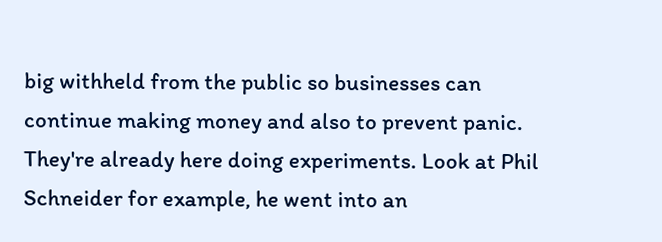big withheld from the public so businesses can continue making money and also to prevent panic. They're already here doing experiments. Look at Phil Schneider for example, he went into an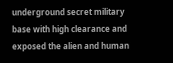underground secret military base with high clearance and exposed the alien and human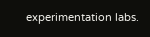experimentation labs.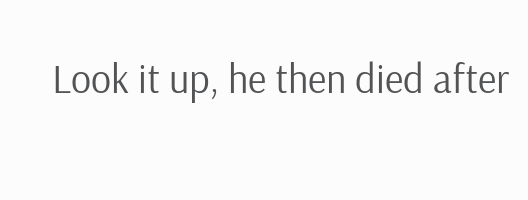Look it up, he then died after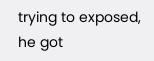trying to exposed, he got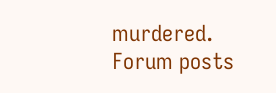murdered.
Forum posts